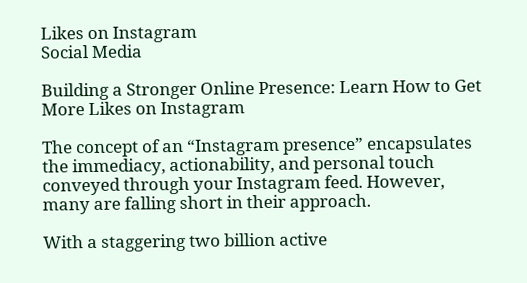Likes on Instagram
Social Media

Building a Stronger Online Presence: Learn How to Get More Likes on Instagram

The concept of an “Instagram presence” encapsulates the immediacy, actionability, and personal touch conveyed through your Instagram feed. However, many are falling short in their approach.

With a staggering two billion active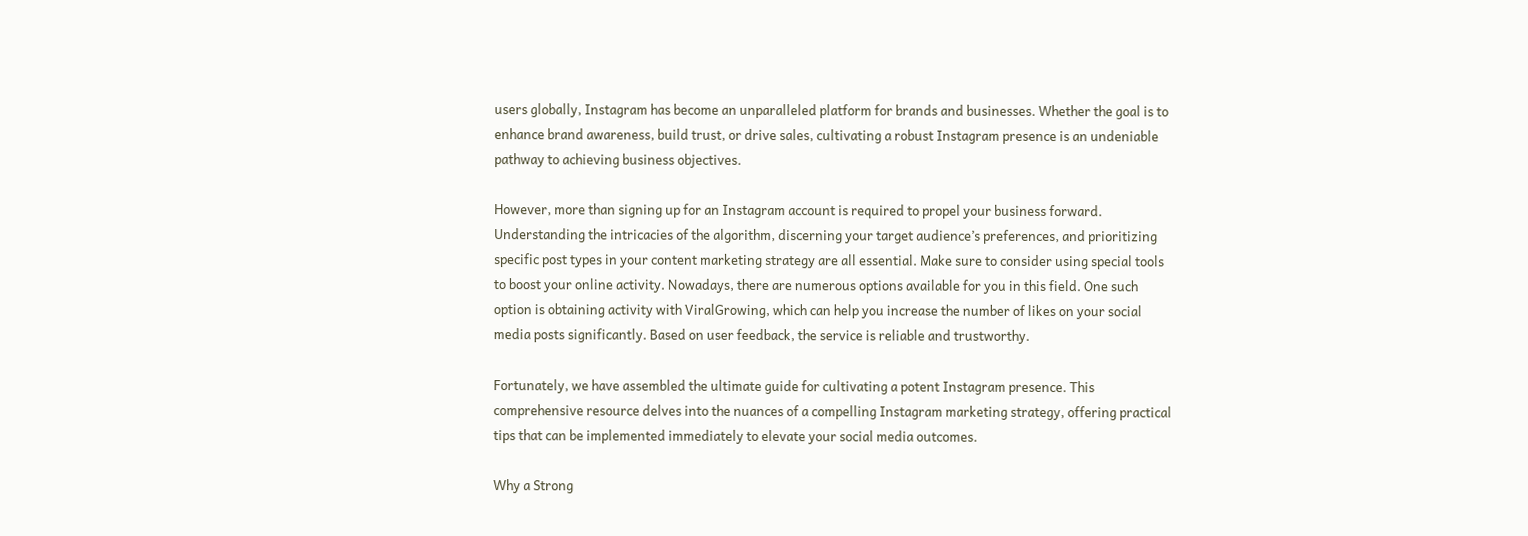users globally, Instagram has become an unparalleled platform for brands and businesses. Whether the goal is to enhance brand awareness, build trust, or drive sales, cultivating a robust Instagram presence is an undeniable pathway to achieving business objectives.

However, more than signing up for an Instagram account is required to propel your business forward. Understanding the intricacies of the algorithm, discerning your target audience’s preferences, and prioritizing specific post types in your content marketing strategy are all essential. Make sure to consider using special tools to boost your online activity. Nowadays, there are numerous options available for you in this field. One such option is obtaining activity with ViralGrowing, which can help you increase the number of likes on your social media posts significantly. Based on user feedback, the service is reliable and trustworthy.

Fortunately, we have assembled the ultimate guide for cultivating a potent Instagram presence. This comprehensive resource delves into the nuances of a compelling Instagram marketing strategy, offering practical tips that can be implemented immediately to elevate your social media outcomes.

Why a Strong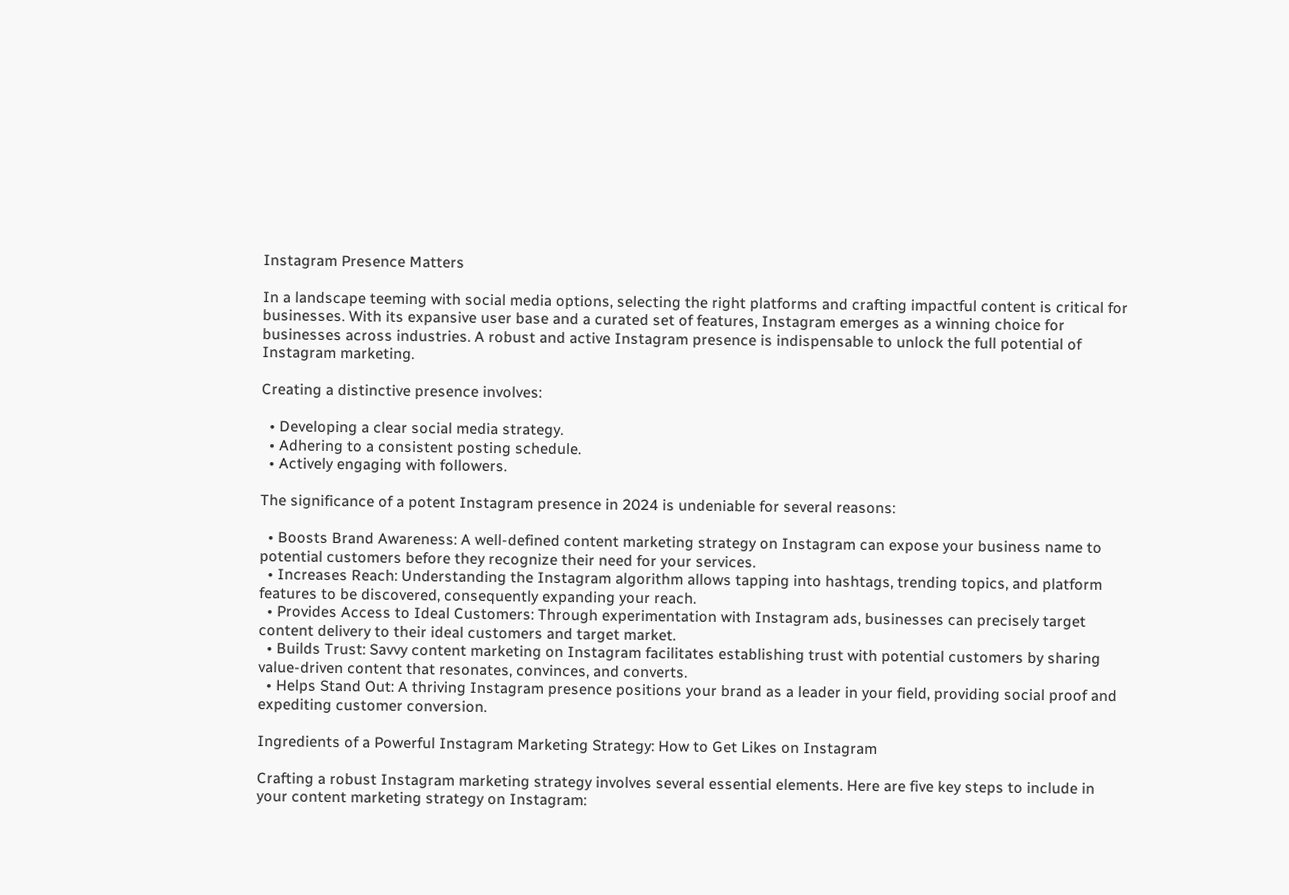Instagram Presence Matters

In a landscape teeming with social media options, selecting the right platforms and crafting impactful content is critical for businesses. With its expansive user base and a curated set of features, Instagram emerges as a winning choice for businesses across industries. A robust and active Instagram presence is indispensable to unlock the full potential of Instagram marketing.

Creating a distinctive presence involves:

  • Developing a clear social media strategy.
  • Adhering to a consistent posting schedule.
  • Actively engaging with followers.

The significance of a potent Instagram presence in 2024 is undeniable for several reasons:

  • Boosts Brand Awareness: A well-defined content marketing strategy on Instagram can expose your business name to potential customers before they recognize their need for your services.
  • Increases Reach: Understanding the Instagram algorithm allows tapping into hashtags, trending topics, and platform features to be discovered, consequently expanding your reach.
  • Provides Access to Ideal Customers: Through experimentation with Instagram ads, businesses can precisely target content delivery to their ideal customers and target market.
  • Builds Trust: Savvy content marketing on Instagram facilitates establishing trust with potential customers by sharing value-driven content that resonates, convinces, and converts.
  • Helps Stand Out: A thriving Instagram presence positions your brand as a leader in your field, providing social proof and expediting customer conversion.

Ingredients of a Powerful Instagram Marketing Strategy: How to Get Likes on Instagram

Crafting a robust Instagram marketing strategy involves several essential elements. Here are five key steps to include in your content marketing strategy on Instagram: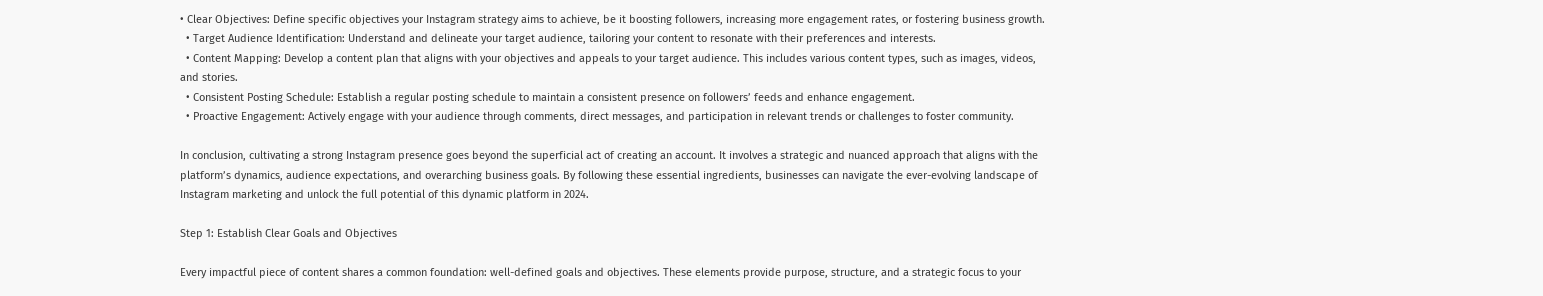• Clear Objectives: Define specific objectives your Instagram strategy aims to achieve, be it boosting followers, increasing more engagement rates, or fostering business growth.
  • Target Audience Identification: Understand and delineate your target audience, tailoring your content to resonate with their preferences and interests.
  • Content Mapping: Develop a content plan that aligns with your objectives and appeals to your target audience. This includes various content types, such as images, videos, and stories.
  • Consistent Posting Schedule: Establish a regular posting schedule to maintain a consistent presence on followers’ feeds and enhance engagement.
  • Proactive Engagement: Actively engage with your audience through comments, direct messages, and participation in relevant trends or challenges to foster community.

In conclusion, cultivating a strong Instagram presence goes beyond the superficial act of creating an account. It involves a strategic and nuanced approach that aligns with the platform’s dynamics, audience expectations, and overarching business goals. By following these essential ingredients, businesses can navigate the ever-evolving landscape of Instagram marketing and unlock the full potential of this dynamic platform in 2024.

Step 1: Establish Clear Goals and Objectives

Every impactful piece of content shares a common foundation: well-defined goals and objectives. These elements provide purpose, structure, and a strategic focus to your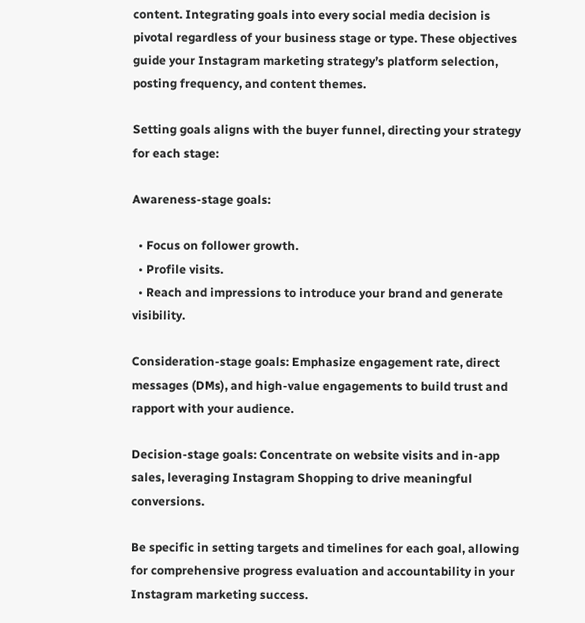content. Integrating goals into every social media decision is pivotal regardless of your business stage or type. These objectives guide your Instagram marketing strategy’s platform selection, posting frequency, and content themes.

Setting goals aligns with the buyer funnel, directing your strategy for each stage:

Awareness-stage goals:

  • Focus on follower growth.
  • Profile visits.
  • Reach and impressions to introduce your brand and generate visibility.

Consideration-stage goals: Emphasize engagement rate, direct messages (DMs), and high-value engagements to build trust and rapport with your audience.

Decision-stage goals: Concentrate on website visits and in-app sales, leveraging Instagram Shopping to drive meaningful conversions.

Be specific in setting targets and timelines for each goal, allowing for comprehensive progress evaluation and accountability in your Instagram marketing success.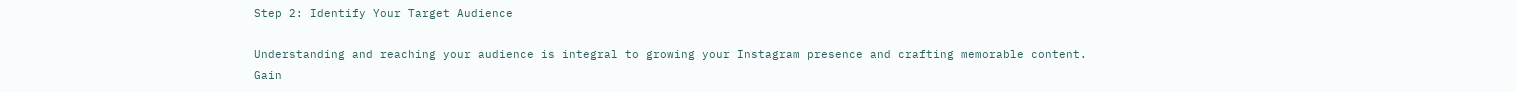Step 2: Identify Your Target Audience

Understanding and reaching your audience is integral to growing your Instagram presence and crafting memorable content. Gain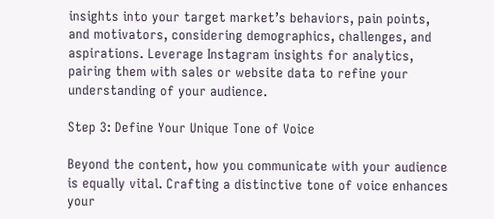insights into your target market’s behaviors, pain points, and motivators, considering demographics, challenges, and aspirations. Leverage Instagram insights for analytics, pairing them with sales or website data to refine your understanding of your audience.

Step 3: Define Your Unique Tone of Voice

Beyond the content, how you communicate with your audience is equally vital. Crafting a distinctive tone of voice enhances your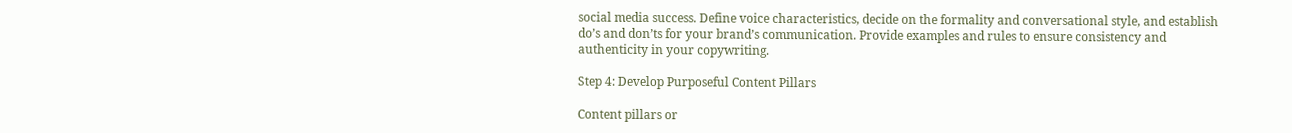social media success. Define voice characteristics, decide on the formality and conversational style, and establish do’s and don’ts for your brand’s communication. Provide examples and rules to ensure consistency and authenticity in your copywriting.

Step 4: Develop Purposeful Content Pillars

Content pillars or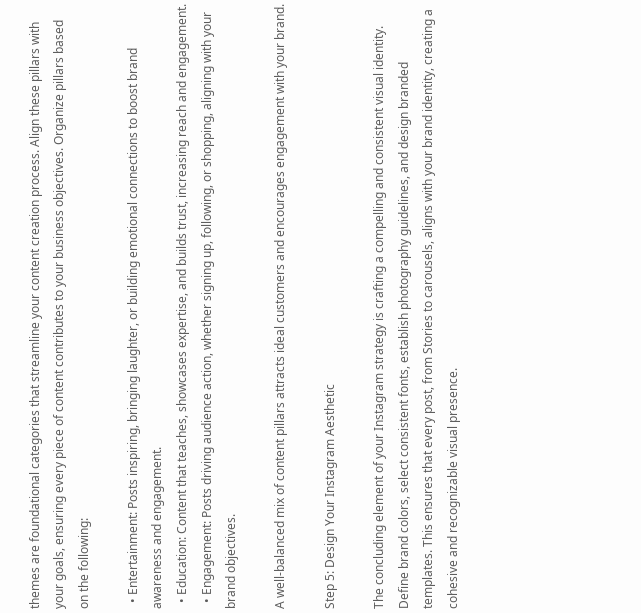themes are foundational categories that streamline your content creation process. Align these pillars with your goals, ensuring every piece of content contributes to your business objectives. Organize pillars based on the following:

  • Entertainment: Posts inspiring, bringing laughter, or building emotional connections to boost brand awareness and engagement.
  • Education: Content that teaches, showcases expertise, and builds trust, increasing reach and engagement.
  • Engagement: Posts driving audience action, whether signing up, following, or shopping, aligning with your brand objectives.

A well-balanced mix of content pillars attracts ideal customers and encourages engagement with your brand.

Step 5: Design Your Instagram Aesthetic

The concluding element of your Instagram strategy is crafting a compelling and consistent visual identity. Define brand colors, select consistent fonts, establish photography guidelines, and design branded templates. This ensures that every post, from Stories to carousels, aligns with your brand identity, creating a cohesive and recognizable visual presence.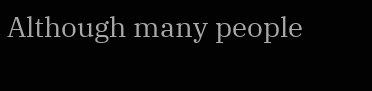Although many people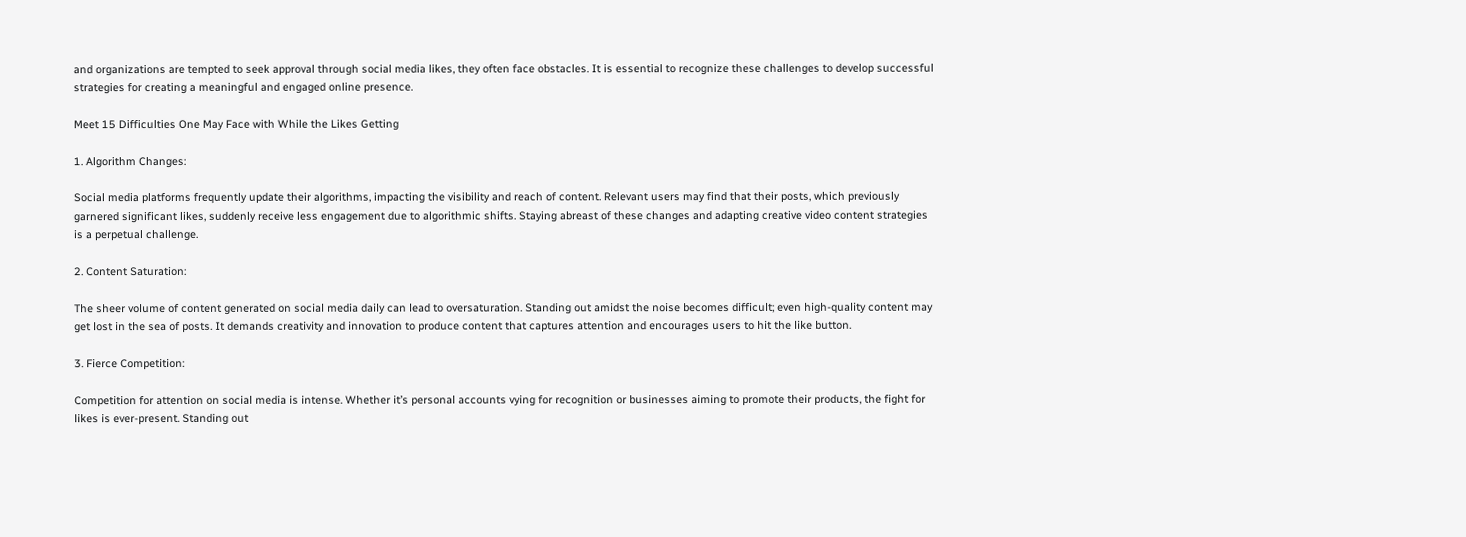and organizations are tempted to seek approval through social media likes, they often face obstacles. It is essential to recognize these challenges to develop successful strategies for creating a meaningful and engaged online presence.

Meet 15 Difficulties One May Face with While the Likes Getting

1. Algorithm Changes:

Social media platforms frequently update their algorithms, impacting the visibility and reach of content. Relevant users may find that their posts, which previously garnered significant likes, suddenly receive less engagement due to algorithmic shifts. Staying abreast of these changes and adapting creative video content strategies is a perpetual challenge.

2. Content Saturation:

The sheer volume of content generated on social media daily can lead to oversaturation. Standing out amidst the noise becomes difficult; even high-quality content may get lost in the sea of posts. It demands creativity and innovation to produce content that captures attention and encourages users to hit the like button.

3. Fierce Competition:

Competition for attention on social media is intense. Whether it’s personal accounts vying for recognition or businesses aiming to promote their products, the fight for likes is ever-present. Standing out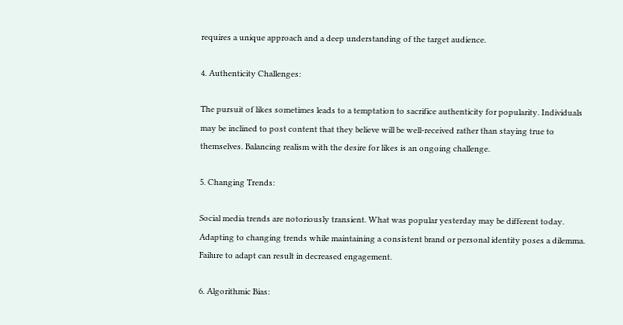requires a unique approach and a deep understanding of the target audience.

4. Authenticity Challenges:

The pursuit of likes sometimes leads to a temptation to sacrifice authenticity for popularity. Individuals may be inclined to post content that they believe will be well-received rather than staying true to themselves. Balancing realism with the desire for likes is an ongoing challenge.

5. Changing Trends:

Social media trends are notoriously transient. What was popular yesterday may be different today. Adapting to changing trends while maintaining a consistent brand or personal identity poses a dilemma. Failure to adapt can result in decreased engagement.

6. Algorithmic Bias: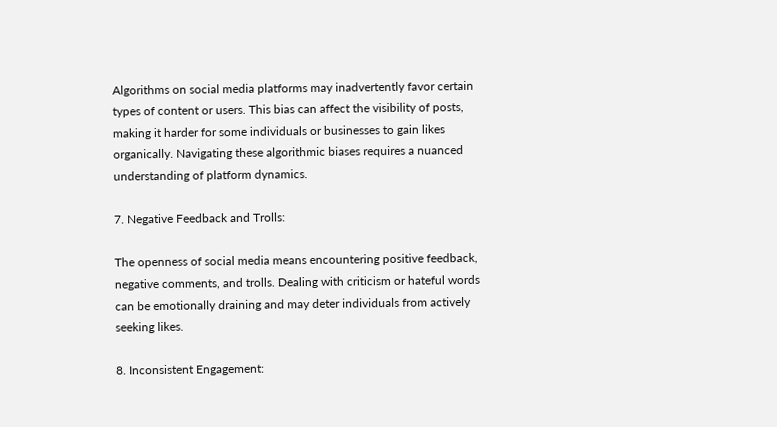Algorithms on social media platforms may inadvertently favor certain types of content or users. This bias can affect the visibility of posts, making it harder for some individuals or businesses to gain likes organically. Navigating these algorithmic biases requires a nuanced understanding of platform dynamics.

7. Negative Feedback and Trolls:

The openness of social media means encountering positive feedback, negative comments, and trolls. Dealing with criticism or hateful words can be emotionally draining and may deter individuals from actively seeking likes.

8. Inconsistent Engagement: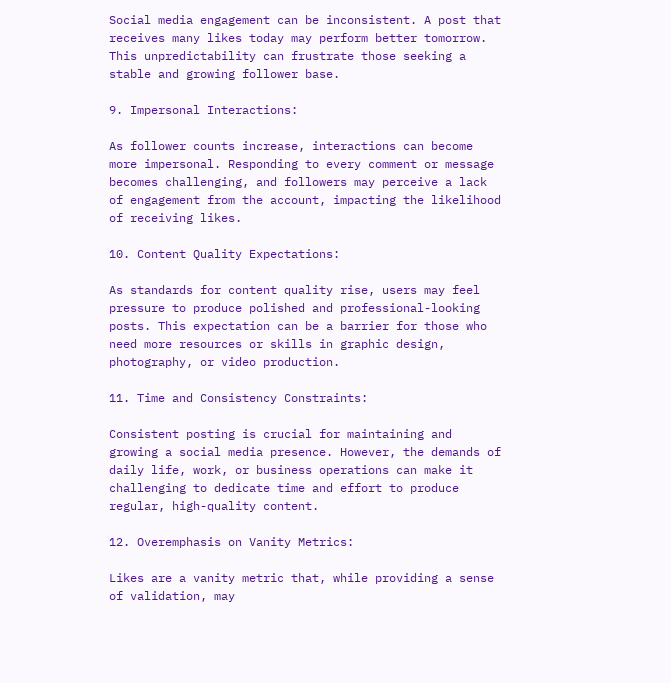Social media engagement can be inconsistent. A post that receives many likes today may perform better tomorrow. This unpredictability can frustrate those seeking a stable and growing follower base.

9. Impersonal Interactions:

As follower counts increase, interactions can become more impersonal. Responding to every comment or message becomes challenging, and followers may perceive a lack of engagement from the account, impacting the likelihood of receiving likes.

10. Content Quality Expectations:

As standards for content quality rise, users may feel pressure to produce polished and professional-looking posts. This expectation can be a barrier for those who need more resources or skills in graphic design, photography, or video production.

11. Time and Consistency Constraints:

Consistent posting is crucial for maintaining and growing a social media presence. However, the demands of daily life, work, or business operations can make it challenging to dedicate time and effort to produce regular, high-quality content.

12. Overemphasis on Vanity Metrics:

Likes are a vanity metric that, while providing a sense of validation, may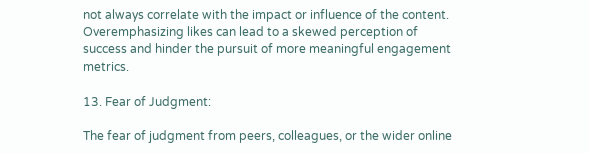not always correlate with the impact or influence of the content. Overemphasizing likes can lead to a skewed perception of success and hinder the pursuit of more meaningful engagement metrics.

13. Fear of Judgment:

The fear of judgment from peers, colleagues, or the wider online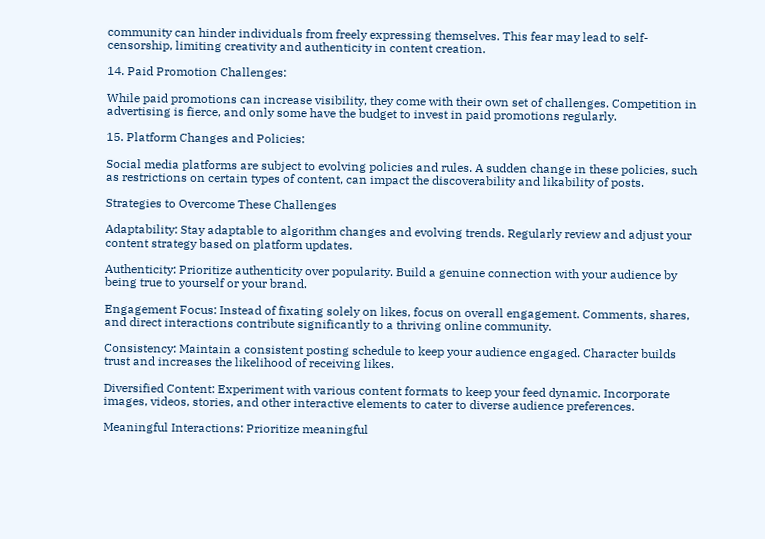community can hinder individuals from freely expressing themselves. This fear may lead to self-censorship, limiting creativity and authenticity in content creation.

14. Paid Promotion Challenges:

While paid promotions can increase visibility, they come with their own set of challenges. Competition in advertising is fierce, and only some have the budget to invest in paid promotions regularly.

15. Platform Changes and Policies:

Social media platforms are subject to evolving policies and rules. A sudden change in these policies, such as restrictions on certain types of content, can impact the discoverability and likability of posts.

Strategies to Overcome These Challenges

Adaptability: Stay adaptable to algorithm changes and evolving trends. Regularly review and adjust your content strategy based on platform updates.

Authenticity: Prioritize authenticity over popularity. Build a genuine connection with your audience by being true to yourself or your brand.

Engagement Focus: Instead of fixating solely on likes, focus on overall engagement. Comments, shares, and direct interactions contribute significantly to a thriving online community.

Consistency: Maintain a consistent posting schedule to keep your audience engaged. Character builds trust and increases the likelihood of receiving likes.

Diversified Content: Experiment with various content formats to keep your feed dynamic. Incorporate images, videos, stories, and other interactive elements to cater to diverse audience preferences.

Meaningful Interactions: Prioritize meaningful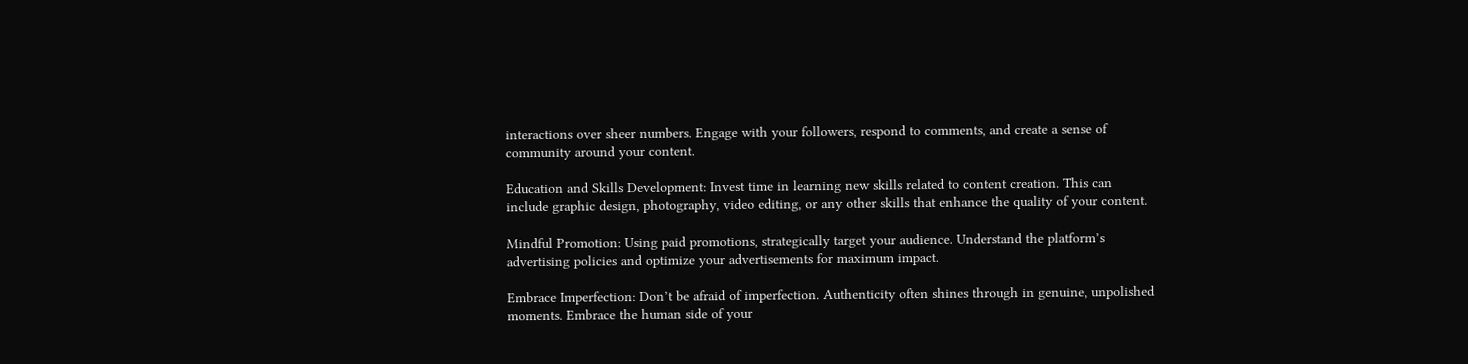interactions over sheer numbers. Engage with your followers, respond to comments, and create a sense of community around your content.

Education and Skills Development: Invest time in learning new skills related to content creation. This can include graphic design, photography, video editing, or any other skills that enhance the quality of your content.

Mindful Promotion: Using paid promotions, strategically target your audience. Understand the platform’s advertising policies and optimize your advertisements for maximum impact.

Embrace Imperfection: Don’t be afraid of imperfection. Authenticity often shines through in genuine, unpolished moments. Embrace the human side of your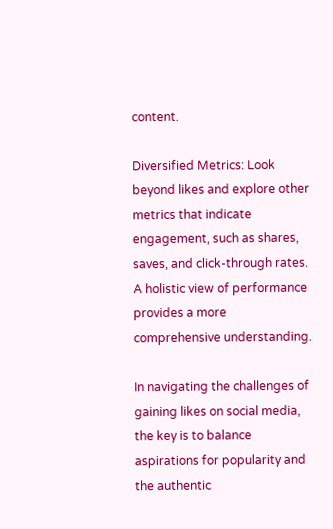content.

Diversified Metrics: Look beyond likes and explore other metrics that indicate engagement, such as shares, saves, and click-through rates. A holistic view of performance provides a more comprehensive understanding.

In navigating the challenges of gaining likes on social media, the key is to balance aspirations for popularity and the authentic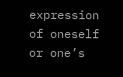expression of oneself or one’s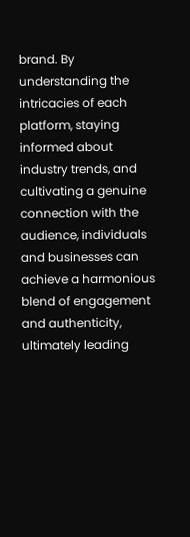brand. By understanding the intricacies of each platform, staying informed about industry trends, and cultivating a genuine connection with the audience, individuals and businesses can achieve a harmonious blend of engagement and authenticity, ultimately leading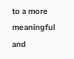to a more meaningful and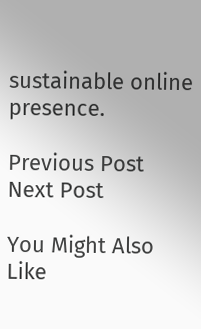sustainable online presence.

Previous Post Next Post

You Might Also Like